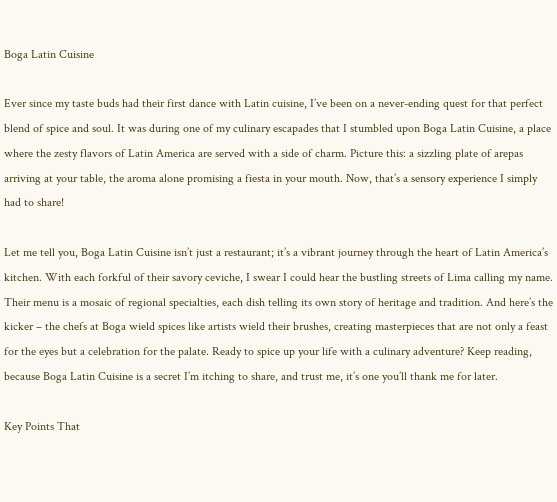Boga Latin Cuisine

Ever since my taste buds had their first dance with Latin cuisine, I’ve been on a never-ending quest for that perfect blend of spice and soul. It was during one of my culinary escapades that I stumbled upon Boga Latin Cuisine, a place where the zesty flavors of Latin America are served with a side of charm. Picture this: a sizzling plate of arepas arriving at your table, the aroma alone promising a fiesta in your mouth. Now, that’s a sensory experience I simply had to share!

Let me tell you, Boga Latin Cuisine isn’t just a restaurant; it’s a vibrant journey through the heart of Latin America’s kitchen. With each forkful of their savory ceviche, I swear I could hear the bustling streets of Lima calling my name. Their menu is a mosaic of regional specialties, each dish telling its own story of heritage and tradition. And here’s the kicker – the chefs at Boga wield spices like artists wield their brushes, creating masterpieces that are not only a feast for the eyes but a celebration for the palate. Ready to spice up your life with a culinary adventure? Keep reading, because Boga Latin Cuisine is a secret I’m itching to share, and trust me, it’s one you’ll thank me for later.

Key Points That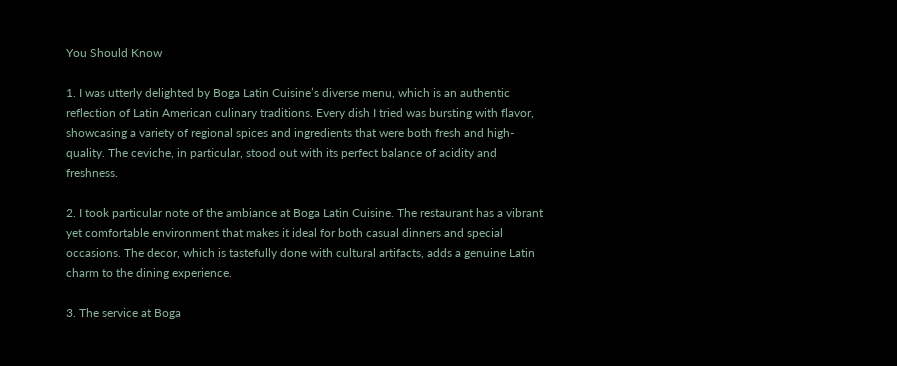You Should Know

1. I was utterly delighted by Boga Latin Cuisine’s diverse menu, which is an authentic reflection of Latin American culinary traditions. Every dish I tried was bursting with flavor, showcasing a variety of regional spices and ingredients that were both fresh and high-quality. The ceviche, in particular, stood out with its perfect balance of acidity and freshness.

2. I took particular note of the ambiance at Boga Latin Cuisine. The restaurant has a vibrant yet comfortable environment that makes it ideal for both casual dinners and special occasions. The decor, which is tastefully done with cultural artifacts, adds a genuine Latin charm to the dining experience.

3. The service at Boga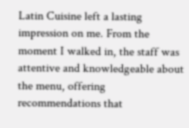Latin Cuisine left a lasting impression on me. From the moment I walked in, the staff was attentive and knowledgeable about the menu, offering recommendations that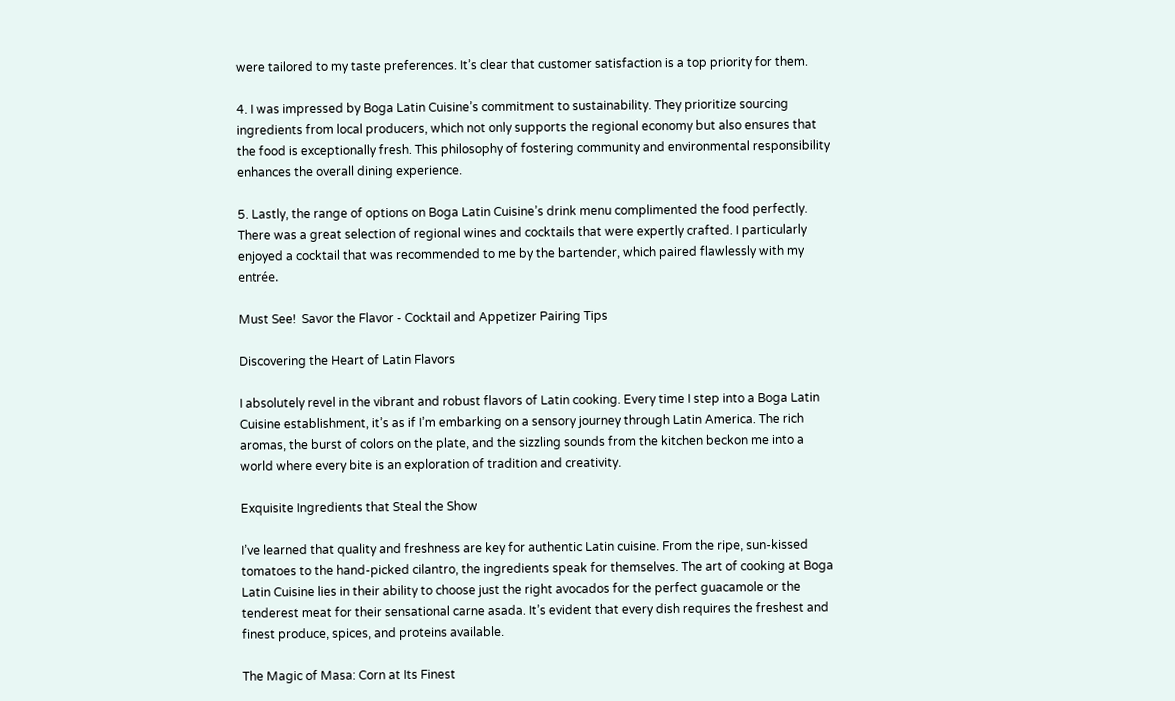were tailored to my taste preferences. It’s clear that customer satisfaction is a top priority for them.

4. I was impressed by Boga Latin Cuisine’s commitment to sustainability. They prioritize sourcing ingredients from local producers, which not only supports the regional economy but also ensures that the food is exceptionally fresh. This philosophy of fostering community and environmental responsibility enhances the overall dining experience.

5. Lastly, the range of options on Boga Latin Cuisine’s drink menu complimented the food perfectly. There was a great selection of regional wines and cocktails that were expertly crafted. I particularly enjoyed a cocktail that was recommended to me by the bartender, which paired flawlessly with my entrée.

Must See!  Savor the Flavor - Cocktail and Appetizer Pairing Tips

Discovering the Heart of Latin Flavors

I absolutely revel in the vibrant and robust flavors of Latin cooking. Every time I step into a Boga Latin Cuisine establishment, it’s as if I’m embarking on a sensory journey through Latin America. The rich aromas, the burst of colors on the plate, and the sizzling sounds from the kitchen beckon me into a world where every bite is an exploration of tradition and creativity.

Exquisite Ingredients that Steal the Show

I’ve learned that quality and freshness are key for authentic Latin cuisine. From the ripe, sun-kissed tomatoes to the hand-picked cilantro, the ingredients speak for themselves. The art of cooking at Boga Latin Cuisine lies in their ability to choose just the right avocados for the perfect guacamole or the tenderest meat for their sensational carne asada. It’s evident that every dish requires the freshest and finest produce, spices, and proteins available.

The Magic of Masa: Corn at Its Finest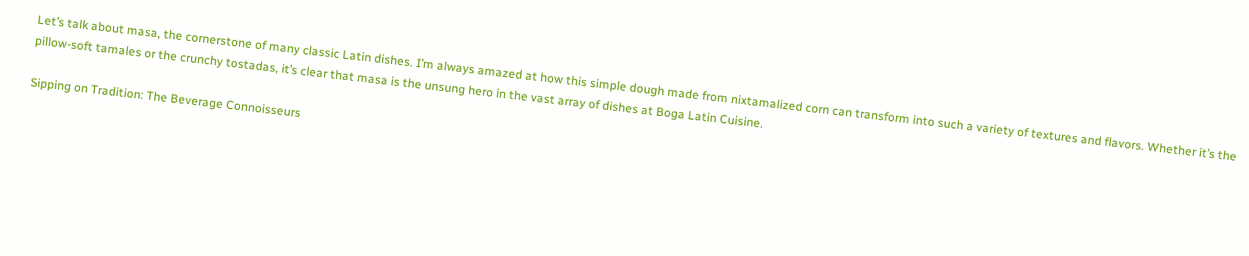Let’s talk about masa, the cornerstone of many classic Latin dishes. I’m always amazed at how this simple dough made from nixtamalized corn can transform into such a variety of textures and flavors. Whether it’s the pillow-soft tamales or the crunchy tostadas, it’s clear that masa is the unsung hero in the vast array of dishes at Boga Latin Cuisine.

Sipping on Tradition: The Beverage Connoisseurs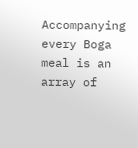Accompanying every Boga meal is an array of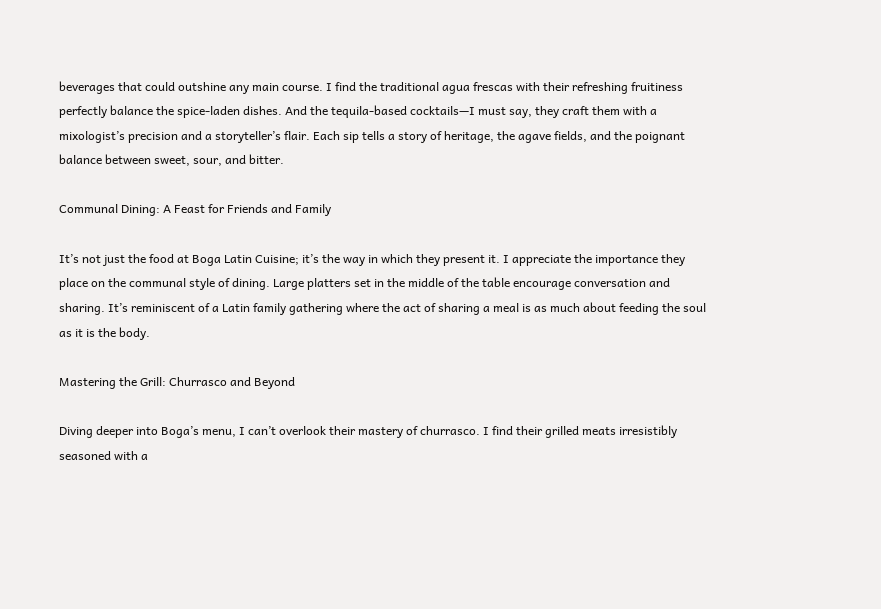beverages that could outshine any main course. I find the traditional agua frescas with their refreshing fruitiness perfectly balance the spice-laden dishes. And the tequila-based cocktails—I must say, they craft them with a mixologist’s precision and a storyteller’s flair. Each sip tells a story of heritage, the agave fields, and the poignant balance between sweet, sour, and bitter.

Communal Dining: A Feast for Friends and Family

It’s not just the food at Boga Latin Cuisine; it’s the way in which they present it. I appreciate the importance they place on the communal style of dining. Large platters set in the middle of the table encourage conversation and sharing. It’s reminiscent of a Latin family gathering where the act of sharing a meal is as much about feeding the soul as it is the body.

Mastering the Grill: Churrasco and Beyond

Diving deeper into Boga’s menu, I can’t overlook their mastery of churrasco. I find their grilled meats irresistibly seasoned with a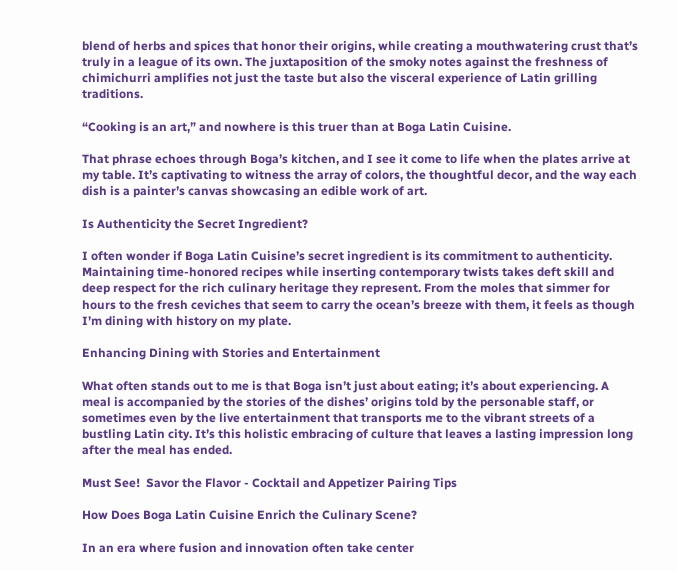blend of herbs and spices that honor their origins, while creating a mouthwatering crust that’s truly in a league of its own. The juxtaposition of the smoky notes against the freshness of chimichurri amplifies not just the taste but also the visceral experience of Latin grilling traditions.

“Cooking is an art,” and nowhere is this truer than at Boga Latin Cuisine.

That phrase echoes through Boga’s kitchen, and I see it come to life when the plates arrive at my table. It’s captivating to witness the array of colors, the thoughtful decor, and the way each dish is a painter’s canvas showcasing an edible work of art.

Is Authenticity the Secret Ingredient?

I often wonder if Boga Latin Cuisine’s secret ingredient is its commitment to authenticity. Maintaining time-honored recipes while inserting contemporary twists takes deft skill and deep respect for the rich culinary heritage they represent. From the moles that simmer for hours to the fresh ceviches that seem to carry the ocean’s breeze with them, it feels as though I’m dining with history on my plate.

Enhancing Dining with Stories and Entertainment

What often stands out to me is that Boga isn’t just about eating; it’s about experiencing. A meal is accompanied by the stories of the dishes’ origins told by the personable staff, or sometimes even by the live entertainment that transports me to the vibrant streets of a bustling Latin city. It’s this holistic embracing of culture that leaves a lasting impression long after the meal has ended.

Must See!  Savor the Flavor - Cocktail and Appetizer Pairing Tips

How Does Boga Latin Cuisine Enrich the Culinary Scene?

In an era where fusion and innovation often take center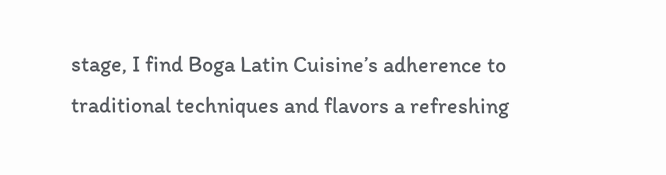stage, I find Boga Latin Cuisine’s adherence to traditional techniques and flavors a refreshing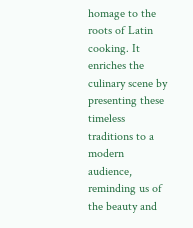homage to the roots of Latin cooking. It enriches the culinary scene by presenting these timeless traditions to a modern audience, reminding us of the beauty and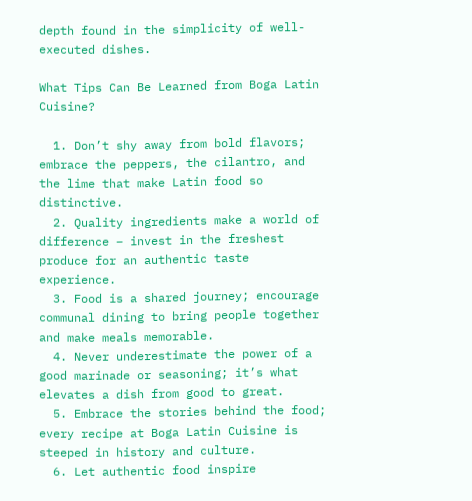depth found in the simplicity of well-executed dishes.

What Tips Can Be Learned from Boga Latin Cuisine?

  1. Don’t shy away from bold flavors; embrace the peppers, the cilantro, and the lime that make Latin food so distinctive.
  2. Quality ingredients make a world of difference – invest in the freshest produce for an authentic taste experience.
  3. Food is a shared journey; encourage communal dining to bring people together and make meals memorable.
  4. Never underestimate the power of a good marinade or seasoning; it’s what elevates a dish from good to great.
  5. Embrace the stories behind the food; every recipe at Boga Latin Cuisine is steeped in history and culture.
  6. Let authentic food inspire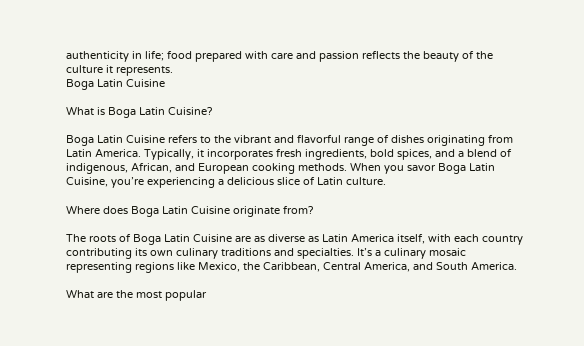authenticity in life; food prepared with care and passion reflects the beauty of the culture it represents.
Boga Latin Cuisine

What is Boga Latin Cuisine?

Boga Latin Cuisine refers to the vibrant and flavorful range of dishes originating from Latin America. Typically, it incorporates fresh ingredients, bold spices, and a blend of indigenous, African, and European cooking methods. When you savor Boga Latin Cuisine, you’re experiencing a delicious slice of Latin culture.

Where does Boga Latin Cuisine originate from?

The roots of Boga Latin Cuisine are as diverse as Latin America itself, with each country contributing its own culinary traditions and specialties. It’s a culinary mosaic representing regions like Mexico, the Caribbean, Central America, and South America.

What are the most popular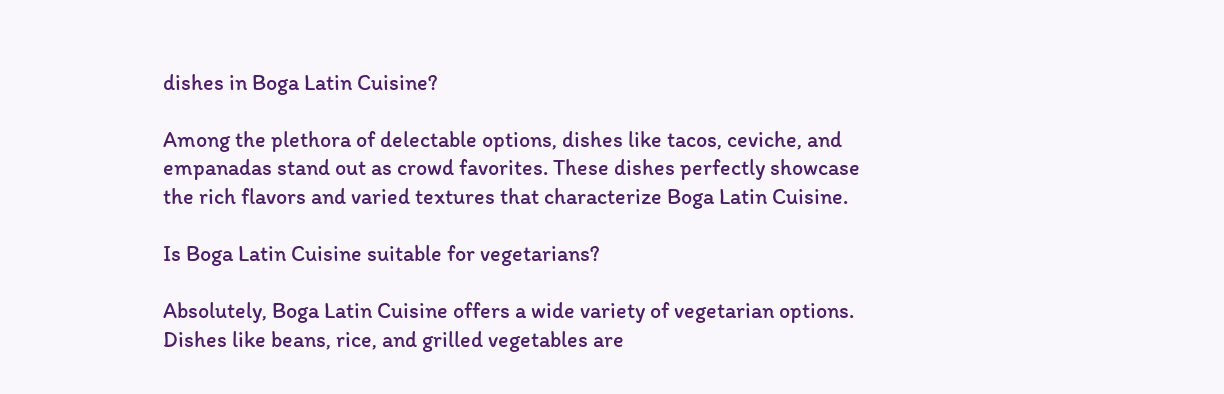dishes in Boga Latin Cuisine?

Among the plethora of delectable options, dishes like tacos, ceviche, and empanadas stand out as crowd favorites. These dishes perfectly showcase the rich flavors and varied textures that characterize Boga Latin Cuisine.

Is Boga Latin Cuisine suitable for vegetarians?

Absolutely, Boga Latin Cuisine offers a wide variety of vegetarian options. Dishes like beans, rice, and grilled vegetables are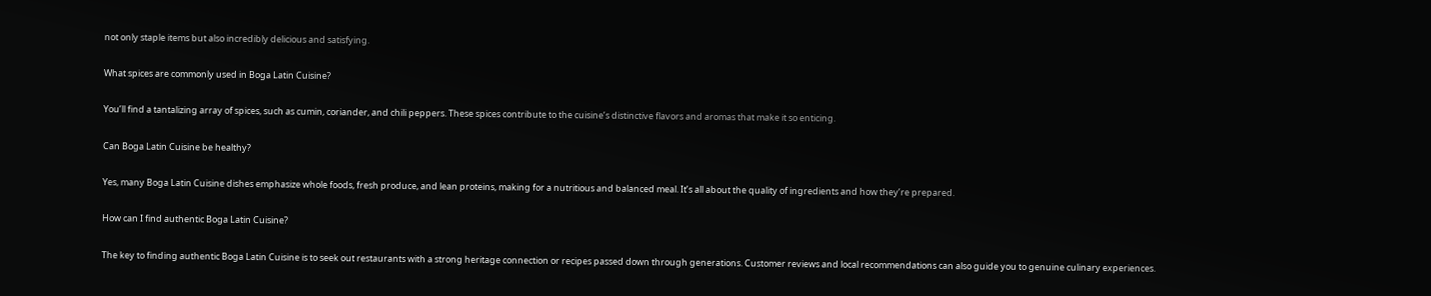not only staple items but also incredibly delicious and satisfying.

What spices are commonly used in Boga Latin Cuisine?

You’ll find a tantalizing array of spices, such as cumin, coriander, and chili peppers. These spices contribute to the cuisine’s distinctive flavors and aromas that make it so enticing.

Can Boga Latin Cuisine be healthy?

Yes, many Boga Latin Cuisine dishes emphasize whole foods, fresh produce, and lean proteins, making for a nutritious and balanced meal. It’s all about the quality of ingredients and how they’re prepared.

How can I find authentic Boga Latin Cuisine?

The key to finding authentic Boga Latin Cuisine is to seek out restaurants with a strong heritage connection or recipes passed down through generations. Customer reviews and local recommendations can also guide you to genuine culinary experiences.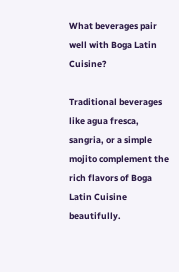What beverages pair well with Boga Latin Cuisine?

Traditional beverages like agua fresca, sangria, or a simple mojito complement the rich flavors of Boga Latin Cuisine beautifully.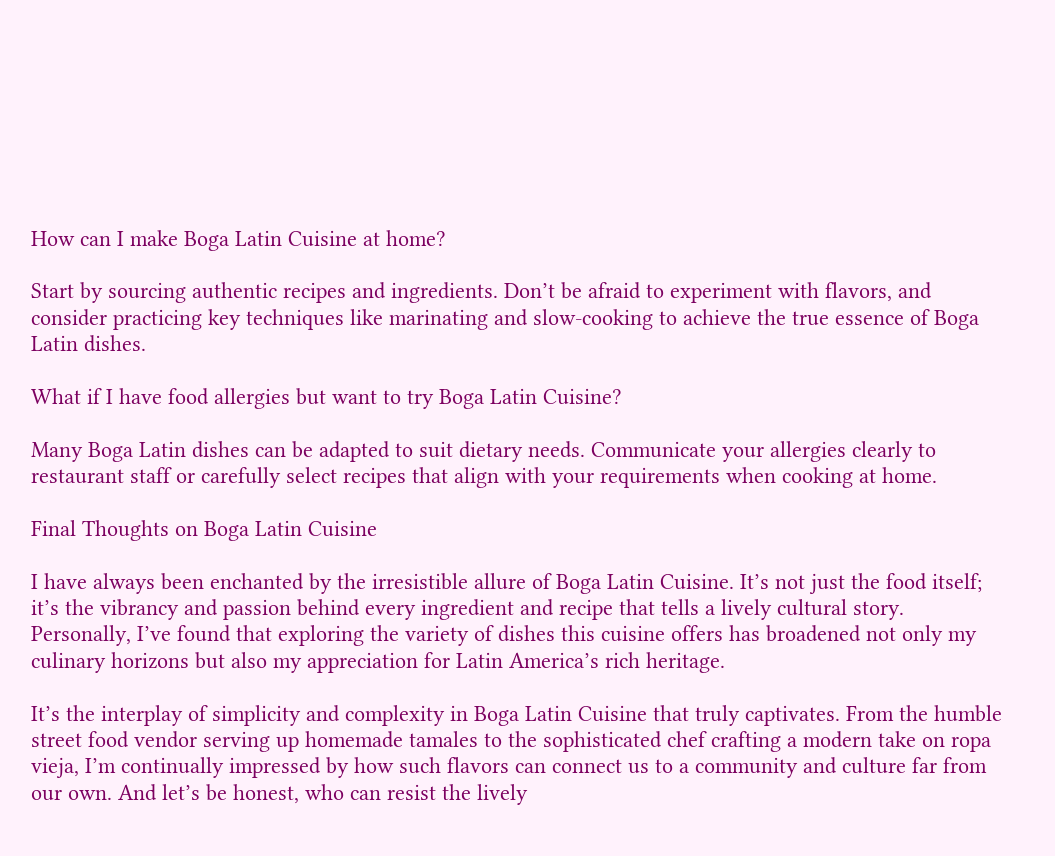How can I make Boga Latin Cuisine at home?

Start by sourcing authentic recipes and ingredients. Don’t be afraid to experiment with flavors, and consider practicing key techniques like marinating and slow-cooking to achieve the true essence of Boga Latin dishes.

What if I have food allergies but want to try Boga Latin Cuisine?

Many Boga Latin dishes can be adapted to suit dietary needs. Communicate your allergies clearly to restaurant staff or carefully select recipes that align with your requirements when cooking at home.

Final Thoughts on Boga Latin Cuisine

I have always been enchanted by the irresistible allure of Boga Latin Cuisine. It’s not just the food itself; it’s the vibrancy and passion behind every ingredient and recipe that tells a lively cultural story. Personally, I’ve found that exploring the variety of dishes this cuisine offers has broadened not only my culinary horizons but also my appreciation for Latin America’s rich heritage.

It’s the interplay of simplicity and complexity in Boga Latin Cuisine that truly captivates. From the humble street food vendor serving up homemade tamales to the sophisticated chef crafting a modern take on ropa vieja, I’m continually impressed by how such flavors can connect us to a community and culture far from our own. And let’s be honest, who can resist the lively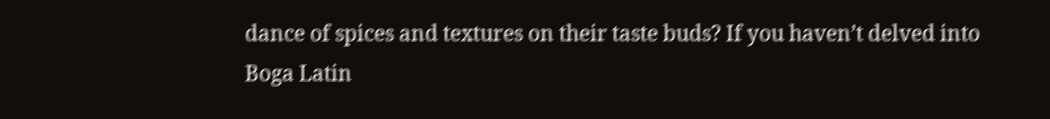dance of spices and textures on their taste buds? If you haven’t delved into Boga Latin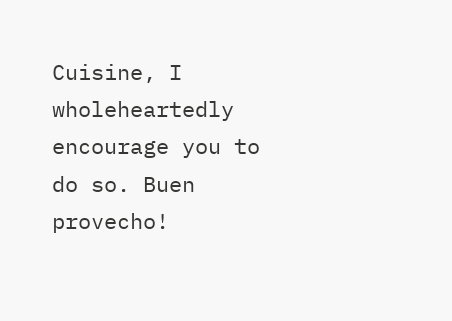Cuisine, I wholeheartedly encourage you to do so. Buen provecho!